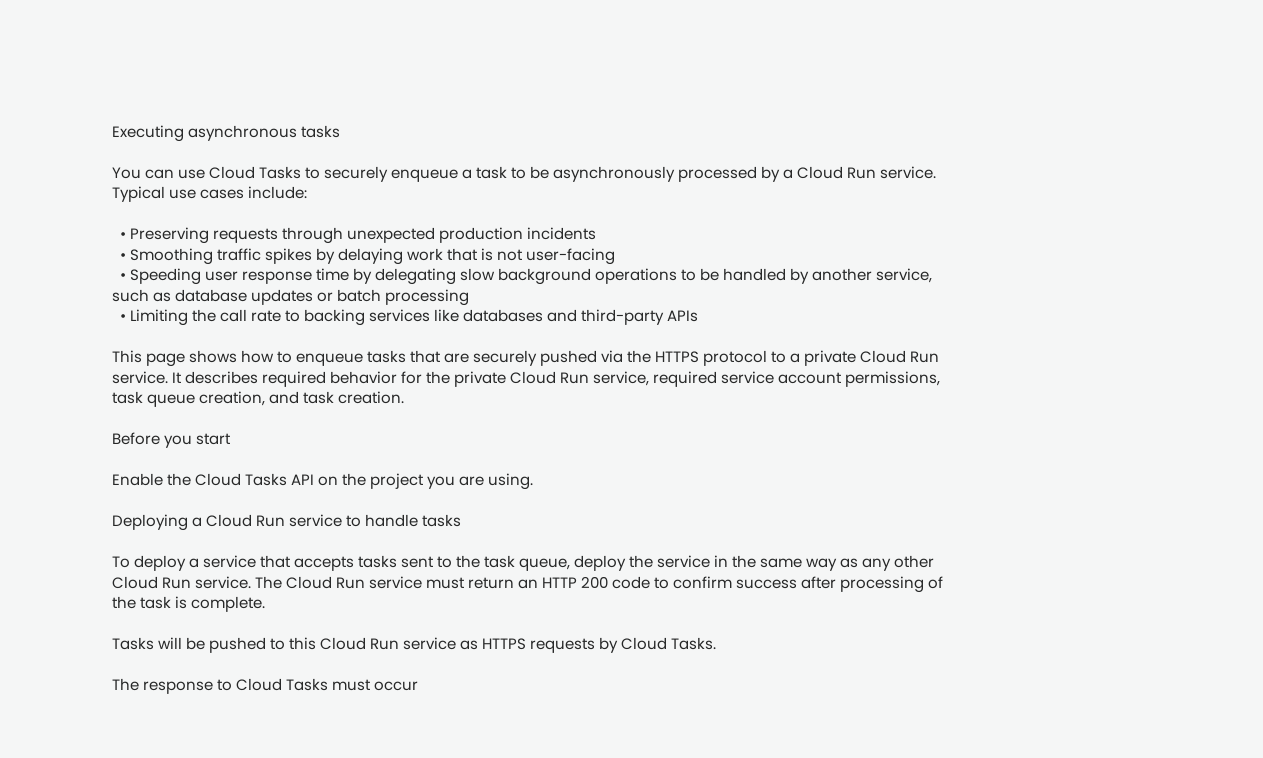Executing asynchronous tasks

You can use Cloud Tasks to securely enqueue a task to be asynchronously processed by a Cloud Run service. Typical use cases include:

  • Preserving requests through unexpected production incidents
  • Smoothing traffic spikes by delaying work that is not user-facing
  • Speeding user response time by delegating slow background operations to be handled by another service, such as database updates or batch processing
  • Limiting the call rate to backing services like databases and third-party APIs

This page shows how to enqueue tasks that are securely pushed via the HTTPS protocol to a private Cloud Run service. It describes required behavior for the private Cloud Run service, required service account permissions, task queue creation, and task creation.

Before you start

Enable the Cloud Tasks API on the project you are using.

Deploying a Cloud Run service to handle tasks

To deploy a service that accepts tasks sent to the task queue, deploy the service in the same way as any other Cloud Run service. The Cloud Run service must return an HTTP 200 code to confirm success after processing of the task is complete.

Tasks will be pushed to this Cloud Run service as HTTPS requests by Cloud Tasks.

The response to Cloud Tasks must occur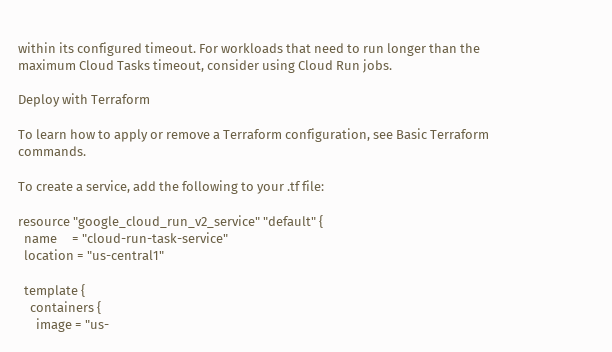within its configured timeout. For workloads that need to run longer than the maximum Cloud Tasks timeout, consider using Cloud Run jobs.

Deploy with Terraform

To learn how to apply or remove a Terraform configuration, see Basic Terraform commands.

To create a service, add the following to your .tf file:

resource "google_cloud_run_v2_service" "default" {
  name     = "cloud-run-task-service"
  location = "us-central1"

  template {
    containers {
      image = "us-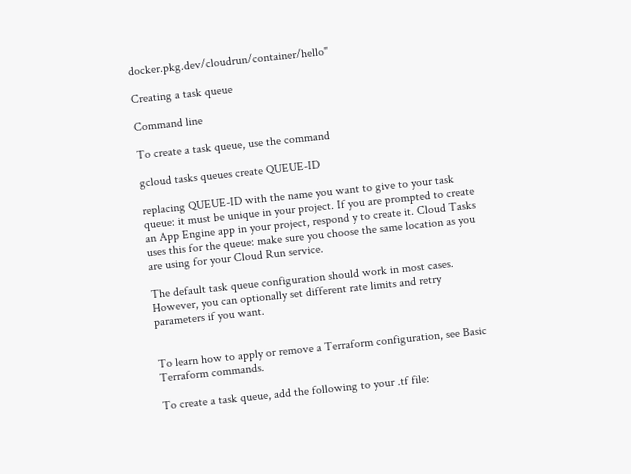docker.pkg.dev/cloudrun/container/hello"

Creating a task queue

Command line

To create a task queue, use the command

gcloud tasks queues create QUEUE-ID

replacing QUEUE-ID with the name you want to give to your task queue: it must be unique in your project. If you are prompted to create an App Engine app in your project, respond y to create it. Cloud Tasks uses this for the queue: make sure you choose the same location as you are using for your Cloud Run service.

The default task queue configuration should work in most cases. However, you can optionally set different rate limits and retry parameters if you want.


To learn how to apply or remove a Terraform configuration, see Basic Terraform commands.

To create a task queue, add the following to your .tf file: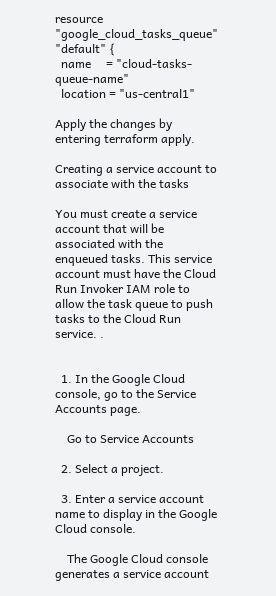resource "google_cloud_tasks_queue" "default" {
  name     = "cloud-tasks-queue-name"
  location = "us-central1"

Apply the changes by entering terraform apply.

Creating a service account to associate with the tasks

You must create a service account that will be associated with the enqueued tasks. This service account must have the Cloud Run Invoker IAM role to allow the task queue to push tasks to the Cloud Run service. .


  1. In the Google Cloud console, go to the Service Accounts page.

    Go to Service Accounts

  2. Select a project.

  3. Enter a service account name to display in the Google Cloud console.

    The Google Cloud console generates a service account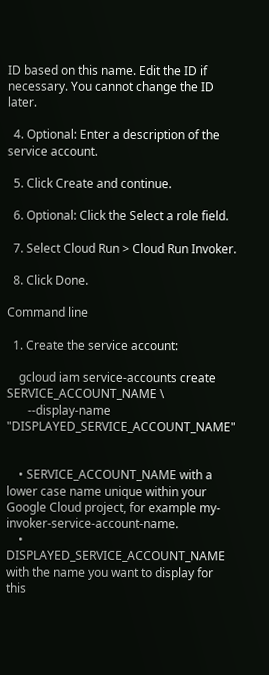ID based on this name. Edit the ID if necessary. You cannot change the ID later.

  4. Optional: Enter a description of the service account.

  5. Click Create and continue.

  6. Optional: Click the Select a role field.

  7. Select Cloud Run > Cloud Run Invoker.

  8. Click Done.

Command line

  1. Create the service account:

    gcloud iam service-accounts create SERVICE_ACCOUNT_NAME \
       --display-name "DISPLAYED_SERVICE_ACCOUNT_NAME"


    • SERVICE_ACCOUNT_NAME with a lower case name unique within your Google Cloud project, for example my-invoker-service-account-name.
    • DISPLAYED_SERVICE_ACCOUNT_NAME with the name you want to display for this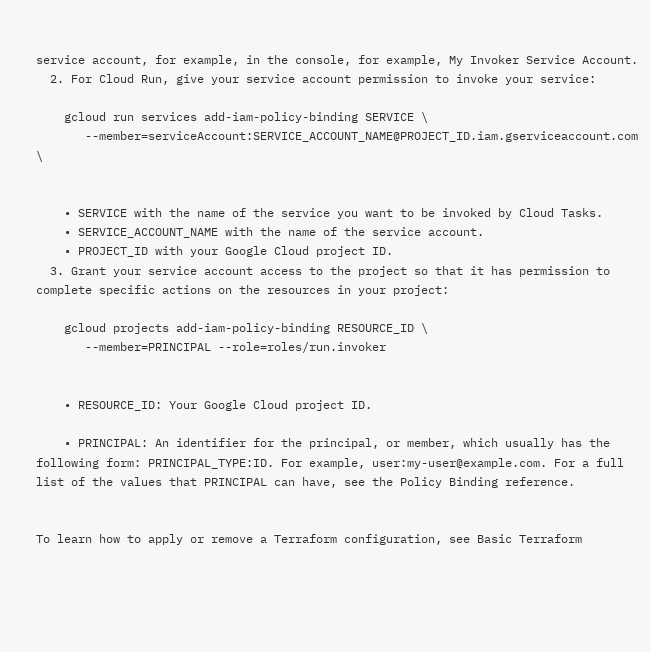service account, for example, in the console, for example, My Invoker Service Account.
  2. For Cloud Run, give your service account permission to invoke your service:

    gcloud run services add-iam-policy-binding SERVICE \
       --member=serviceAccount:SERVICE_ACCOUNT_NAME@PROJECT_ID.iam.gserviceaccount.com \


    • SERVICE with the name of the service you want to be invoked by Cloud Tasks.
    • SERVICE_ACCOUNT_NAME with the name of the service account.
    • PROJECT_ID with your Google Cloud project ID.
  3. Grant your service account access to the project so that it has permission to complete specific actions on the resources in your project:

    gcloud projects add-iam-policy-binding RESOURCE_ID \
       --member=PRINCIPAL --role=roles/run.invoker


    • RESOURCE_ID: Your Google Cloud project ID.

    • PRINCIPAL: An identifier for the principal, or member, which usually has the following form: PRINCIPAL_TYPE:ID. For example, user:my-user@example.com. For a full list of the values that PRINCIPAL can have, see the Policy Binding reference.


To learn how to apply or remove a Terraform configuration, see Basic Terraform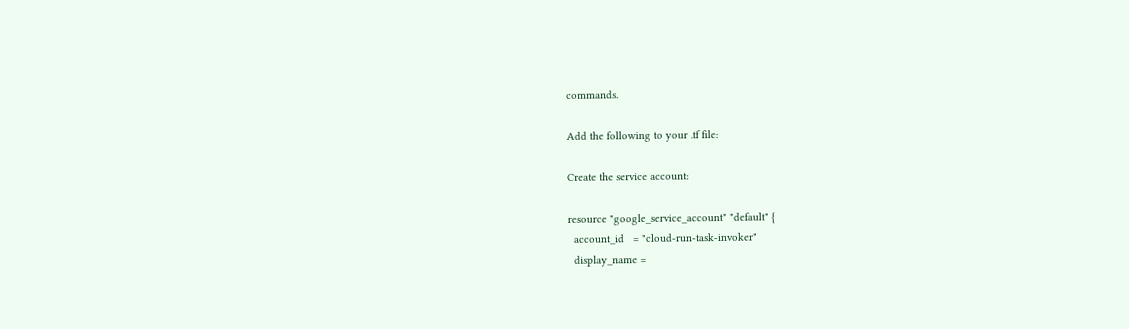commands.

Add the following to your .tf file:

Create the service account:

resource "google_service_account" "default" {
  account_id   = "cloud-run-task-invoker"
  display_name =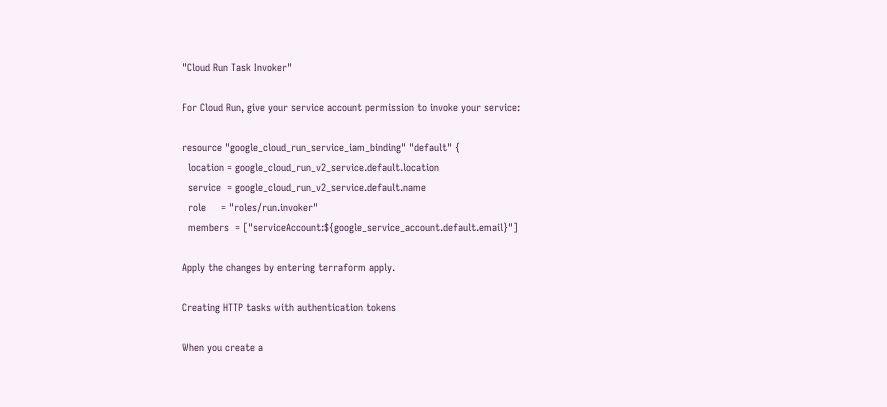"Cloud Run Task Invoker"

For Cloud Run, give your service account permission to invoke your service:

resource "google_cloud_run_service_iam_binding" "default" {
  location = google_cloud_run_v2_service.default.location
  service  = google_cloud_run_v2_service.default.name
  role     = "roles/run.invoker"
  members  = ["serviceAccount:${google_service_account.default.email}"]

Apply the changes by entering terraform apply.

Creating HTTP tasks with authentication tokens

When you create a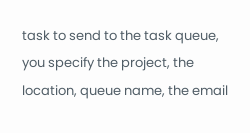task to send to the task queue, you specify the project, the location, queue name, the email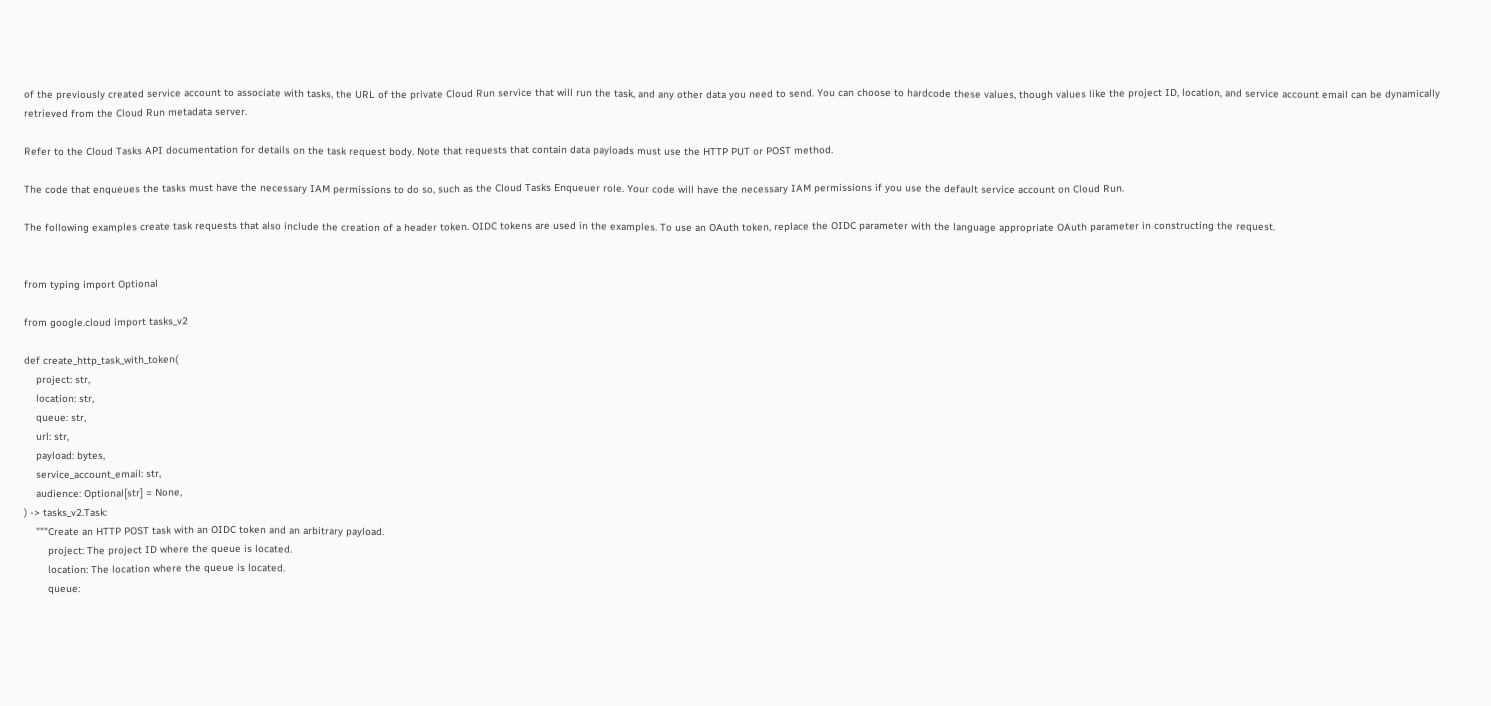of the previously created service account to associate with tasks, the URL of the private Cloud Run service that will run the task, and any other data you need to send. You can choose to hardcode these values, though values like the project ID, location, and service account email can be dynamically retrieved from the Cloud Run metadata server.

Refer to the Cloud Tasks API documentation for details on the task request body. Note that requests that contain data payloads must use the HTTP PUT or POST method.

The code that enqueues the tasks must have the necessary IAM permissions to do so, such as the Cloud Tasks Enqueuer role. Your code will have the necessary IAM permissions if you use the default service account on Cloud Run.

The following examples create task requests that also include the creation of a header token. OIDC tokens are used in the examples. To use an OAuth token, replace the OIDC parameter with the language appropriate OAuth parameter in constructing the request.


from typing import Optional

from google.cloud import tasks_v2

def create_http_task_with_token(
    project: str,
    location: str,
    queue: str,
    url: str,
    payload: bytes,
    service_account_email: str,
    audience: Optional[str] = None,
) -> tasks_v2.Task:
    """Create an HTTP POST task with an OIDC token and an arbitrary payload.
        project: The project ID where the queue is located.
        location: The location where the queue is located.
        queue: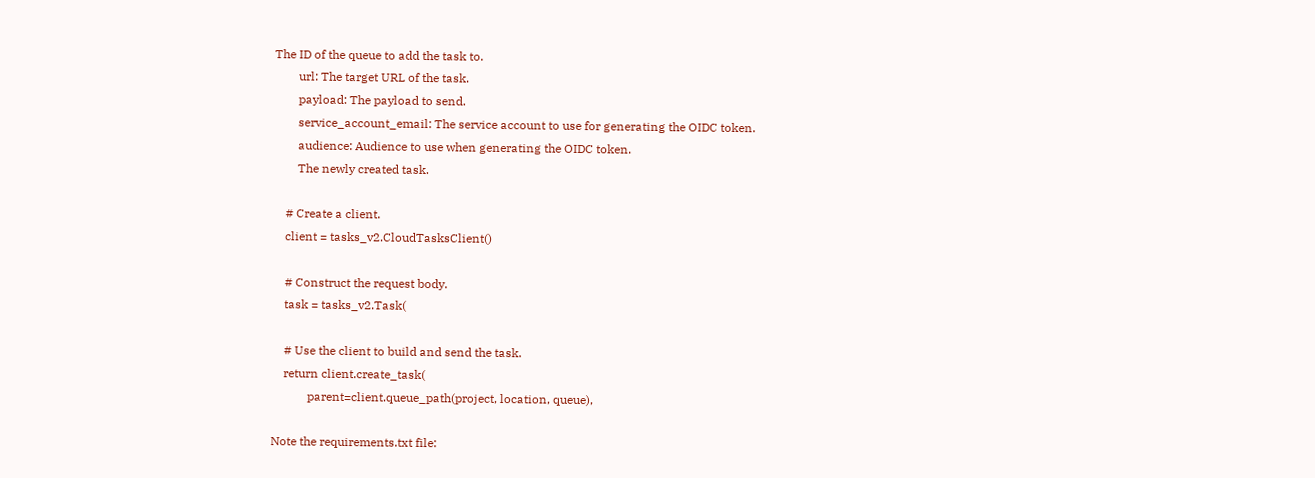The ID of the queue to add the task to.
        url: The target URL of the task.
        payload: The payload to send.
        service_account_email: The service account to use for generating the OIDC token.
        audience: Audience to use when generating the OIDC token.
        The newly created task.

    # Create a client.
    client = tasks_v2.CloudTasksClient()

    # Construct the request body.
    task = tasks_v2.Task(

    # Use the client to build and send the task.
    return client.create_task(
            parent=client.queue_path(project, location, queue),

Note the requirements.txt file: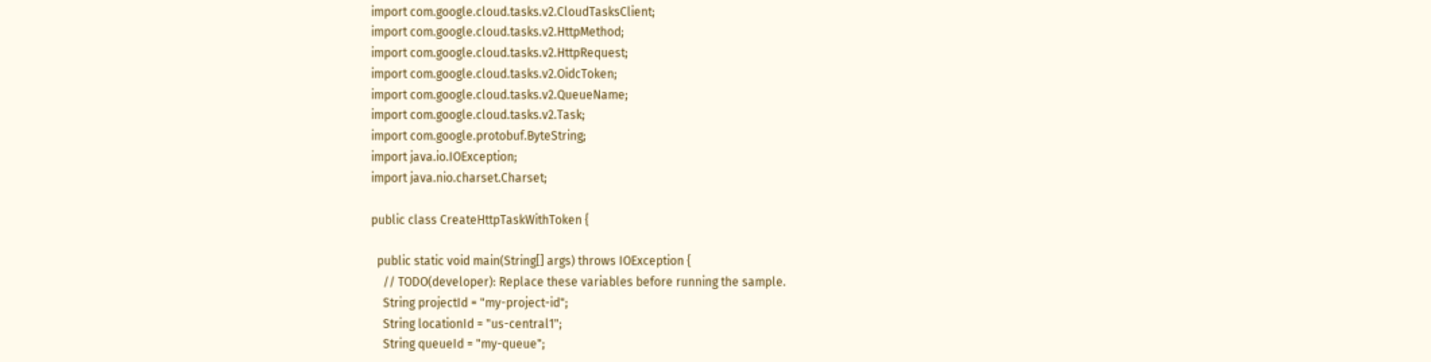import com.google.cloud.tasks.v2.CloudTasksClient;
import com.google.cloud.tasks.v2.HttpMethod;
import com.google.cloud.tasks.v2.HttpRequest;
import com.google.cloud.tasks.v2.OidcToken;
import com.google.cloud.tasks.v2.QueueName;
import com.google.cloud.tasks.v2.Task;
import com.google.protobuf.ByteString;
import java.io.IOException;
import java.nio.charset.Charset;

public class CreateHttpTaskWithToken {

  public static void main(String[] args) throws IOException {
    // TODO(developer): Replace these variables before running the sample.
    String projectId = "my-project-id";
    String locationId = "us-central1";
    String queueId = "my-queue";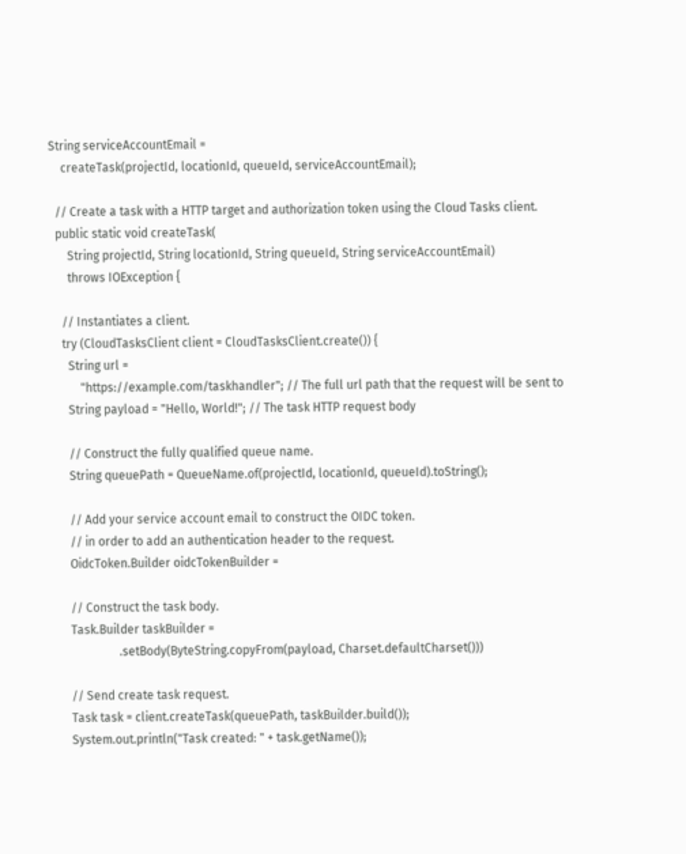String serviceAccountEmail =
    createTask(projectId, locationId, queueId, serviceAccountEmail);

  // Create a task with a HTTP target and authorization token using the Cloud Tasks client.
  public static void createTask(
      String projectId, String locationId, String queueId, String serviceAccountEmail)
      throws IOException {

    // Instantiates a client.
    try (CloudTasksClient client = CloudTasksClient.create()) {
      String url =
          "https://example.com/taskhandler"; // The full url path that the request will be sent to
      String payload = "Hello, World!"; // The task HTTP request body

      // Construct the fully qualified queue name.
      String queuePath = QueueName.of(projectId, locationId, queueId).toString();

      // Add your service account email to construct the OIDC token.
      // in order to add an authentication header to the request.
      OidcToken.Builder oidcTokenBuilder =

      // Construct the task body.
      Task.Builder taskBuilder =
                      .setBody(ByteString.copyFrom(payload, Charset.defaultCharset()))

      // Send create task request.
      Task task = client.createTask(queuePath, taskBuilder.build());
      System.out.println("Task created: " + task.getName());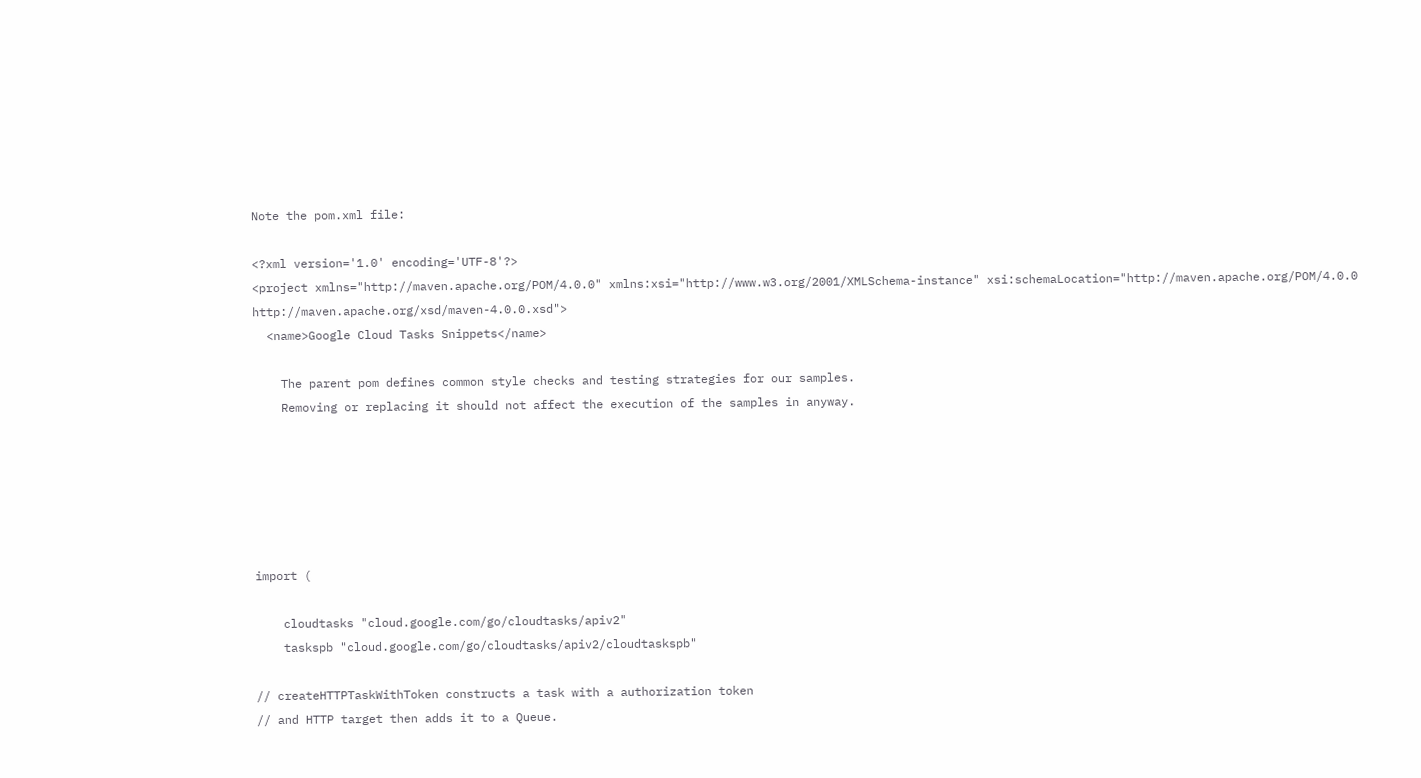Note the pom.xml file:

<?xml version='1.0' encoding='UTF-8'?>
<project xmlns="http://maven.apache.org/POM/4.0.0" xmlns:xsi="http://www.w3.org/2001/XMLSchema-instance" xsi:schemaLocation="http://maven.apache.org/POM/4.0.0 http://maven.apache.org/xsd/maven-4.0.0.xsd">
  <name>Google Cloud Tasks Snippets</name>

    The parent pom defines common style checks and testing strategies for our samples.
    Removing or replacing it should not affect the execution of the samples in anyway.






import (

    cloudtasks "cloud.google.com/go/cloudtasks/apiv2"
    taskspb "cloud.google.com/go/cloudtasks/apiv2/cloudtaskspb"

// createHTTPTaskWithToken constructs a task with a authorization token
// and HTTP target then adds it to a Queue.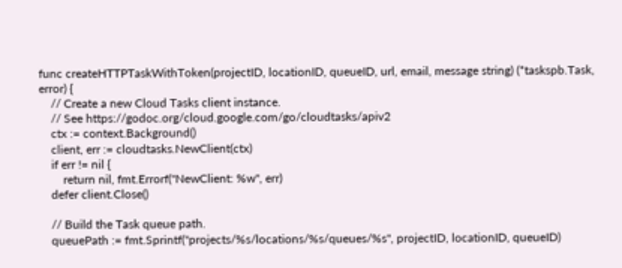func createHTTPTaskWithToken(projectID, locationID, queueID, url, email, message string) (*taskspb.Task, error) {
    // Create a new Cloud Tasks client instance.
    // See https://godoc.org/cloud.google.com/go/cloudtasks/apiv2
    ctx := context.Background()
    client, err := cloudtasks.NewClient(ctx)
    if err != nil {
        return nil, fmt.Errorf("NewClient: %w", err)
    defer client.Close()

    // Build the Task queue path.
    queuePath := fmt.Sprintf("projects/%s/locations/%s/queues/%s", projectID, locationID, queueID)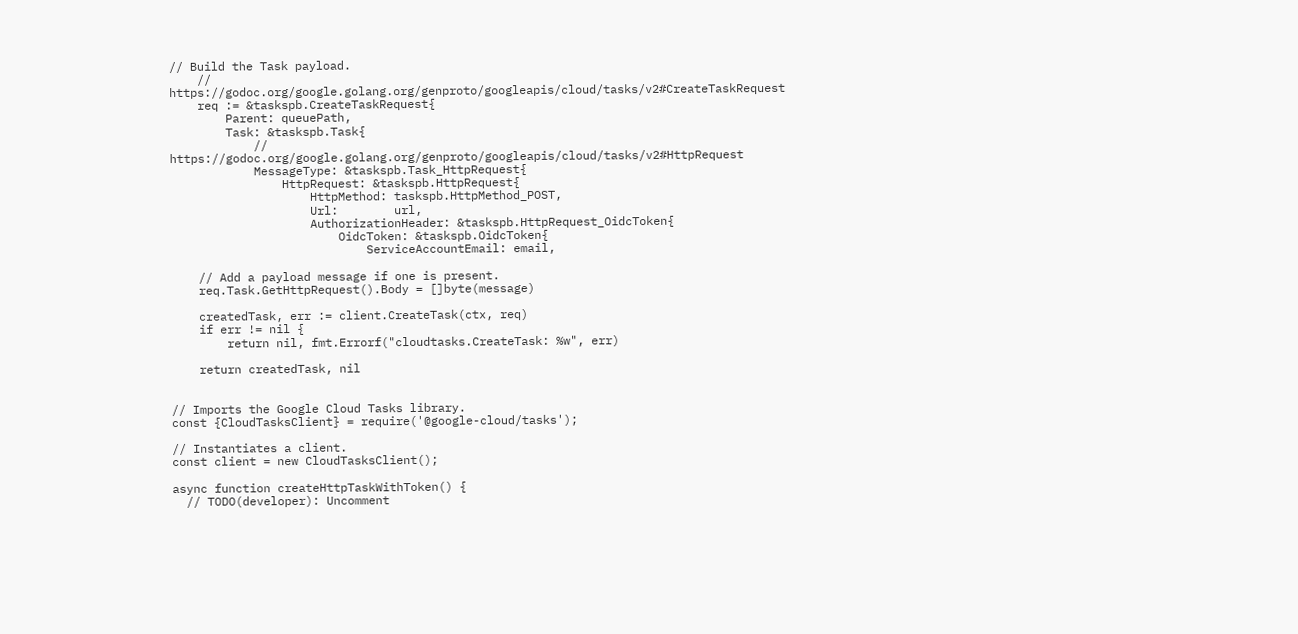// Build the Task payload.
    // https://godoc.org/google.golang.org/genproto/googleapis/cloud/tasks/v2#CreateTaskRequest
    req := &taskspb.CreateTaskRequest{
        Parent: queuePath,
        Task: &taskspb.Task{
            // https://godoc.org/google.golang.org/genproto/googleapis/cloud/tasks/v2#HttpRequest
            MessageType: &taskspb.Task_HttpRequest{
                HttpRequest: &taskspb.HttpRequest{
                    HttpMethod: taskspb.HttpMethod_POST,
                    Url:        url,
                    AuthorizationHeader: &taskspb.HttpRequest_OidcToken{
                        OidcToken: &taskspb.OidcToken{
                            ServiceAccountEmail: email,

    // Add a payload message if one is present.
    req.Task.GetHttpRequest().Body = []byte(message)

    createdTask, err := client.CreateTask(ctx, req)
    if err != nil {
        return nil, fmt.Errorf("cloudtasks.CreateTask: %w", err)

    return createdTask, nil


// Imports the Google Cloud Tasks library.
const {CloudTasksClient} = require('@google-cloud/tasks');

// Instantiates a client.
const client = new CloudTasksClient();

async function createHttpTaskWithToken() {
  // TODO(developer): Uncomment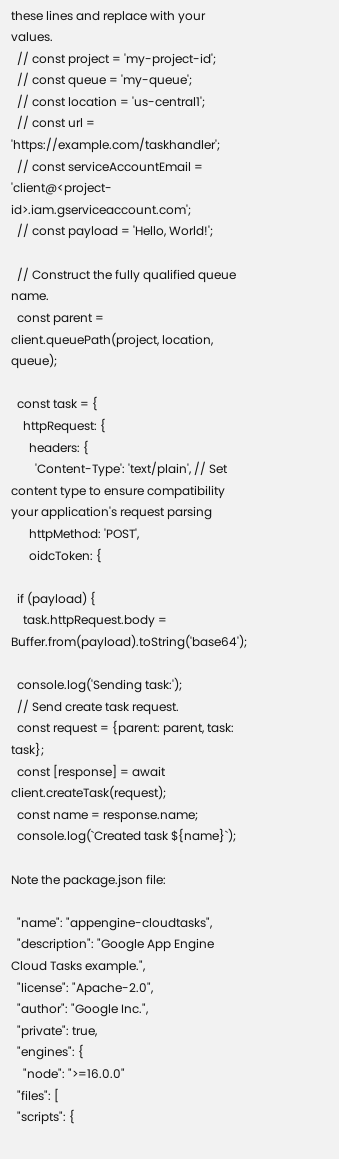these lines and replace with your values.
  // const project = 'my-project-id';
  // const queue = 'my-queue';
  // const location = 'us-central1';
  // const url = 'https://example.com/taskhandler';
  // const serviceAccountEmail = 'client@<project-id>.iam.gserviceaccount.com';
  // const payload = 'Hello, World!';

  // Construct the fully qualified queue name.
  const parent = client.queuePath(project, location, queue);

  const task = {
    httpRequest: {
      headers: {
        'Content-Type': 'text/plain', // Set content type to ensure compatibility your application's request parsing
      httpMethod: 'POST',
      oidcToken: {

  if (payload) {
    task.httpRequest.body = Buffer.from(payload).toString('base64');

  console.log('Sending task:');
  // Send create task request.
  const request = {parent: parent, task: task};
  const [response] = await client.createTask(request);
  const name = response.name;
  console.log(`Created task ${name}`);

Note the package.json file:

  "name": "appengine-cloudtasks",
  "description": "Google App Engine Cloud Tasks example.",
  "license": "Apache-2.0",
  "author": "Google Inc.",
  "private": true,
  "engines": {
    "node": ">=16.0.0"
  "files": [
  "scripts": {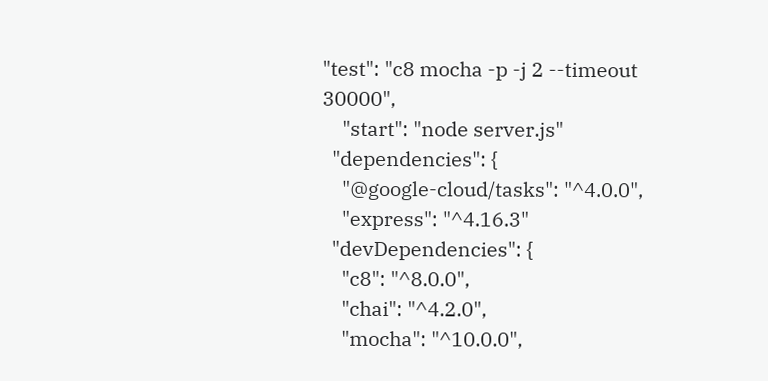"test": "c8 mocha -p -j 2 --timeout 30000",
    "start": "node server.js"
  "dependencies": {
    "@google-cloud/tasks": "^4.0.0",
    "express": "^4.16.3"
  "devDependencies": {
    "c8": "^8.0.0",
    "chai": "^4.2.0",
    "mocha": "^10.0.0",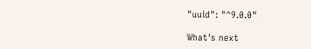"uuid": "^9.0.0"

What's next